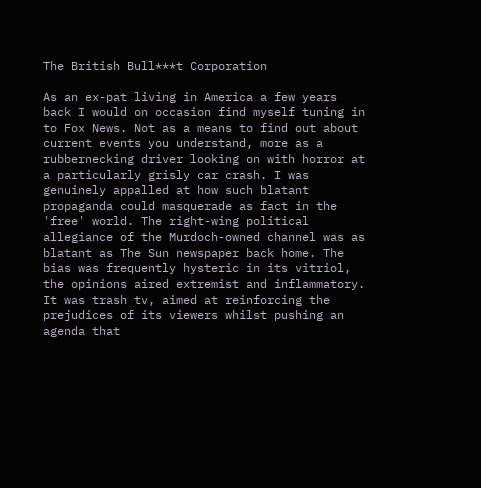The British Bull***t Corporation

As an ex-pat living in America a few years back I would on occasion find myself tuning in to Fox News. Not as a means to find out about current events you understand, more as a rubbernecking driver looking on with horror at a particularly grisly car crash. I was genuinely appalled at how such blatant propaganda could masquerade as fact in the 'free' world. The right-wing political allegiance of the Murdoch-owned channel was as blatant as The Sun newspaper back home. The bias was frequently hysteric in its vitriol, the opinions aired extremist and inflammatory. It was trash tv, aimed at reinforcing the prejudices of its viewers whilst pushing an agenda that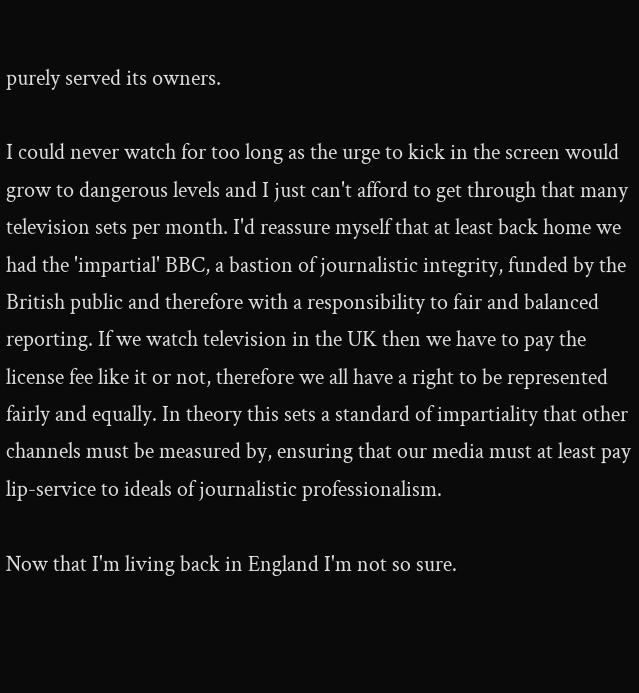purely served its owners.

I could never watch for too long as the urge to kick in the screen would grow to dangerous levels and I just can't afford to get through that many television sets per month. I'd reassure myself that at least back home we had the 'impartial' BBC, a bastion of journalistic integrity, funded by the British public and therefore with a responsibility to fair and balanced reporting. If we watch television in the UK then we have to pay the license fee like it or not, therefore we all have a right to be represented fairly and equally. In theory this sets a standard of impartiality that other channels must be measured by, ensuring that our media must at least pay lip-service to ideals of journalistic professionalism.

Now that I'm living back in England I'm not so sure.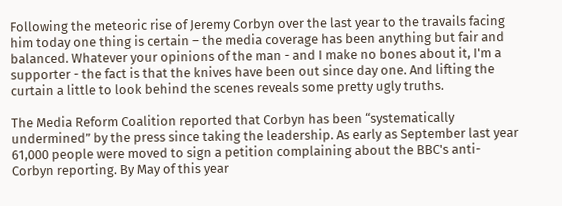Following the meteoric rise of Jeremy Corbyn over the last year to the travails facing him today one thing is certain – the media coverage has been anything but fair and balanced. Whatever your opinions of the man - and I make no bones about it, I'm a supporter - the fact is that the knives have been out since day one. And lifting the curtain a little to look behind the scenes reveals some pretty ugly truths.

The Media Reform Coalition reported that Corbyn has been “systematically undermined” by the press since taking the leadership. As early as September last year 61,000 people were moved to sign a petition complaining about the BBC's anti-Corbyn reporting. By May of this year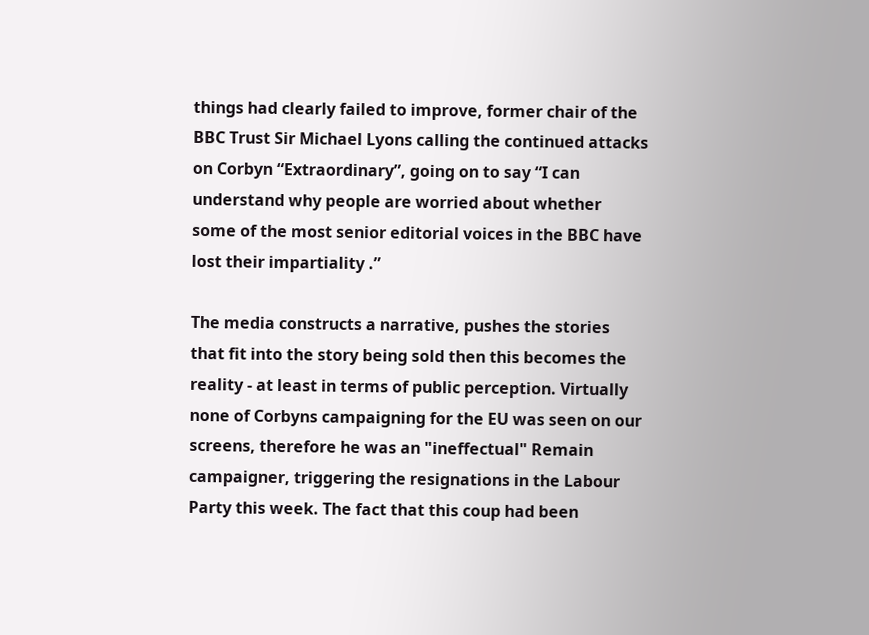things had clearly failed to improve, former chair of the BBC Trust Sir Michael Lyons calling the continued attacks on Corbyn “Extraordinary”, going on to say “I can understand why people are worried about whether some of the most senior editorial voices in the BBC have lost their impartiality .”

The media constructs a narrative, pushes the stories that fit into the story being sold then this becomes the reality - at least in terms of public perception. Virtually none of Corbyns campaigning for the EU was seen on our screens, therefore he was an "ineffectual" Remain campaigner, triggering the resignations in the Labour Party this week. The fact that this coup had been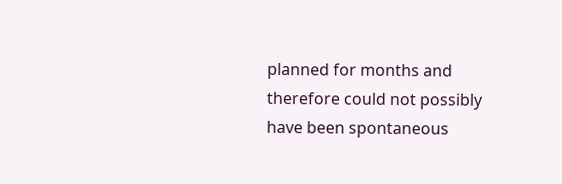planned for months and therefore could not possibly have been spontaneous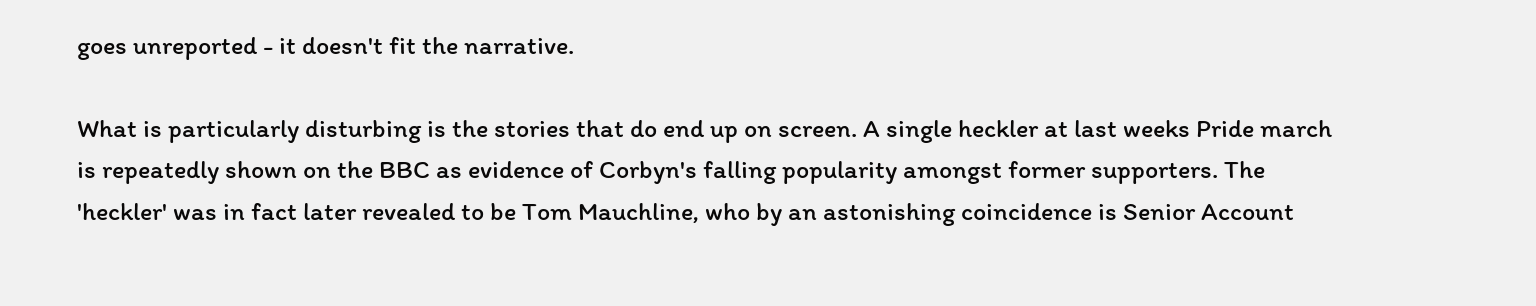goes unreported - it doesn't fit the narrative.

What is particularly disturbing is the stories that do end up on screen. A single heckler at last weeks Pride march is repeatedly shown on the BBC as evidence of Corbyn's falling popularity amongst former supporters. The 'heckler' was in fact later revealed to be Tom Mauchline, who by an astonishing coincidence is Senior Account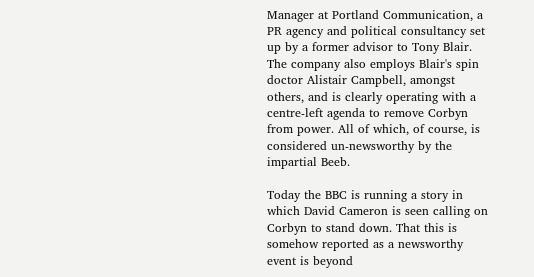Manager at Portland Communication, a PR agency and political consultancy set up by a former advisor to Tony Blair. The company also employs Blair's spin doctor Alistair Campbell, amongst others, and is clearly operating with a centre-left agenda to remove Corbyn from power. All of which, of course, is considered un-newsworthy by the impartial Beeb.

Today the BBC is running a story in which David Cameron is seen calling on Corbyn to stand down. That this is somehow reported as a newsworthy event is beyond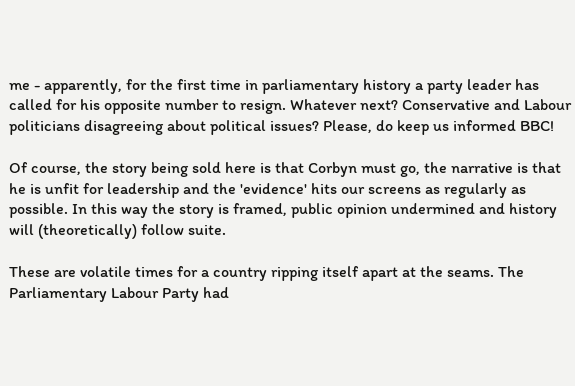me - apparently, for the first time in parliamentary history a party leader has called for his opposite number to resign. Whatever next? Conservative and Labour politicians disagreeing about political issues? Please, do keep us informed BBC!

Of course, the story being sold here is that Corbyn must go, the narrative is that he is unfit for leadership and the 'evidence' hits our screens as regularly as possible. In this way the story is framed, public opinion undermined and history will (theoretically) follow suite.

These are volatile times for a country ripping itself apart at the seams. The Parliamentary Labour Party had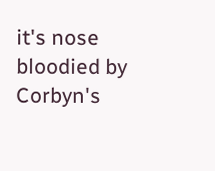it's nose bloodied by Corbyn's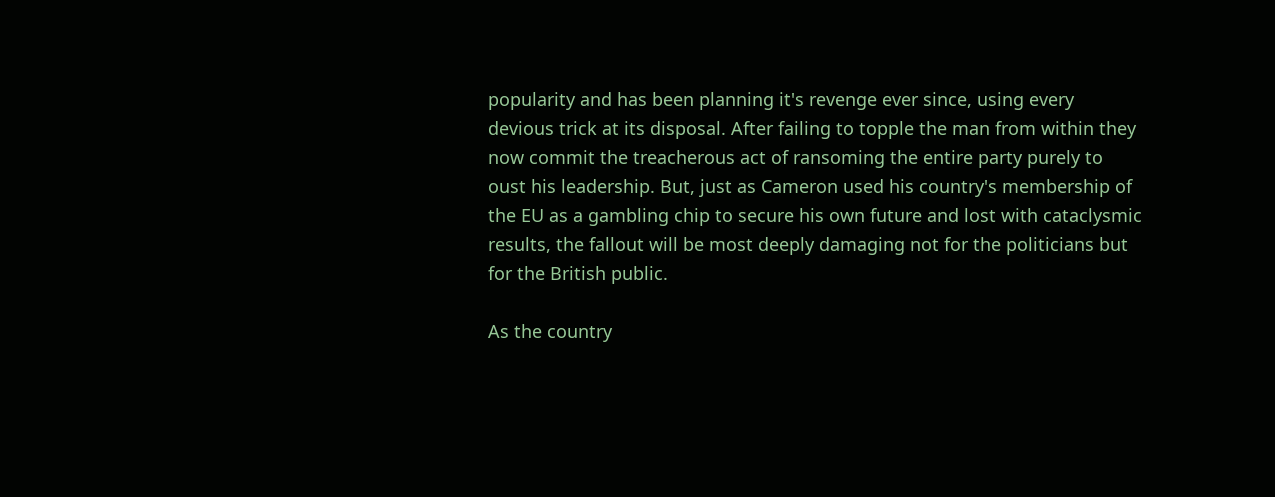popularity and has been planning it's revenge ever since, using every devious trick at its disposal. After failing to topple the man from within they now commit the treacherous act of ransoming the entire party purely to oust his leadership. But, just as Cameron used his country's membership of the EU as a gambling chip to secure his own future and lost with cataclysmic results, the fallout will be most deeply damaging not for the politicians but for the British public.

As the country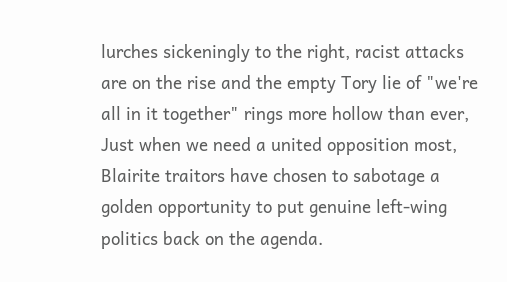lurches sickeningly to the right, racist attacks are on the rise and the empty Tory lie of "we're all in it together" rings more hollow than ever, Just when we need a united opposition most, Blairite traitors have chosen to sabotage a golden opportunity to put genuine left-wing politics back on the agenda.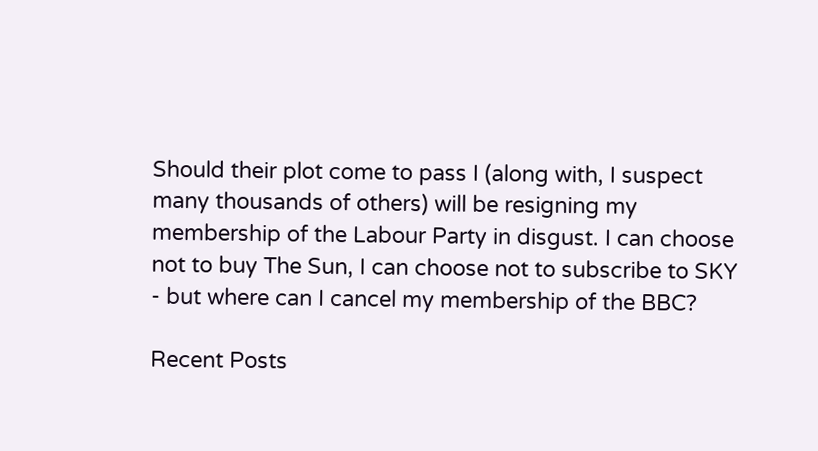Should their plot come to pass I (along with, I suspect many thousands of others) will be resigning my membership of the Labour Party in disgust. I can choose not to buy The Sun, I can choose not to subscribe to SKY - but where can I cancel my membership of the BBC?

Recent Posts